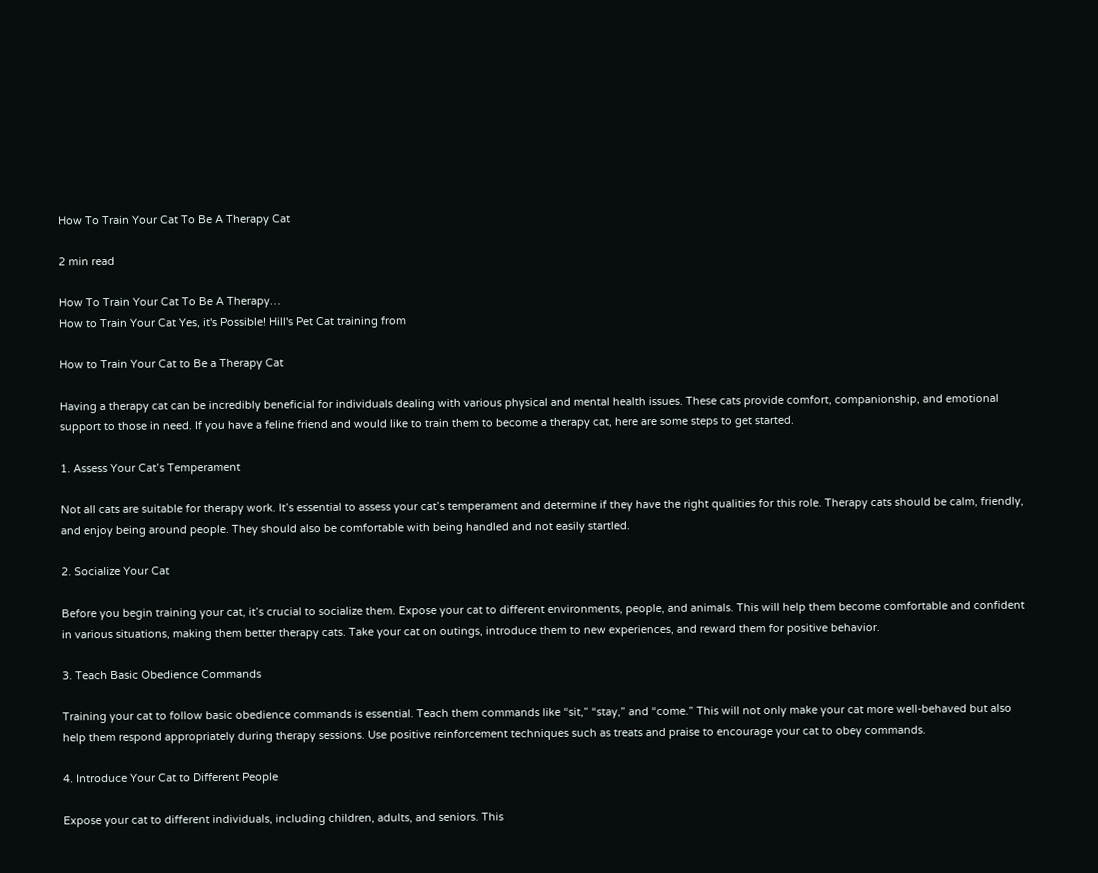How To Train Your Cat To Be A Therapy Cat

2 min read

How To Train Your Cat To Be A Therapy…
How to Train Your Cat Yes, it's Possible! Hill's Pet Cat training from

How to Train Your Cat to Be a Therapy Cat

Having a therapy cat can be incredibly beneficial for individuals dealing with various physical and mental health issues. These cats provide comfort, companionship, and emotional support to those in need. If you have a feline friend and would like to train them to become a therapy cat, here are some steps to get started.

1. Assess Your Cat’s Temperament

Not all cats are suitable for therapy work. It’s essential to assess your cat’s temperament and determine if they have the right qualities for this role. Therapy cats should be calm, friendly, and enjoy being around people. They should also be comfortable with being handled and not easily startled.

2. Socialize Your Cat

Before you begin training your cat, it’s crucial to socialize them. Expose your cat to different environments, people, and animals. This will help them become comfortable and confident in various situations, making them better therapy cats. Take your cat on outings, introduce them to new experiences, and reward them for positive behavior.

3. Teach Basic Obedience Commands

Training your cat to follow basic obedience commands is essential. Teach them commands like “sit,” “stay,” and “come.” This will not only make your cat more well-behaved but also help them respond appropriately during therapy sessions. Use positive reinforcement techniques such as treats and praise to encourage your cat to obey commands.

4. Introduce Your Cat to Different People

Expose your cat to different individuals, including children, adults, and seniors. This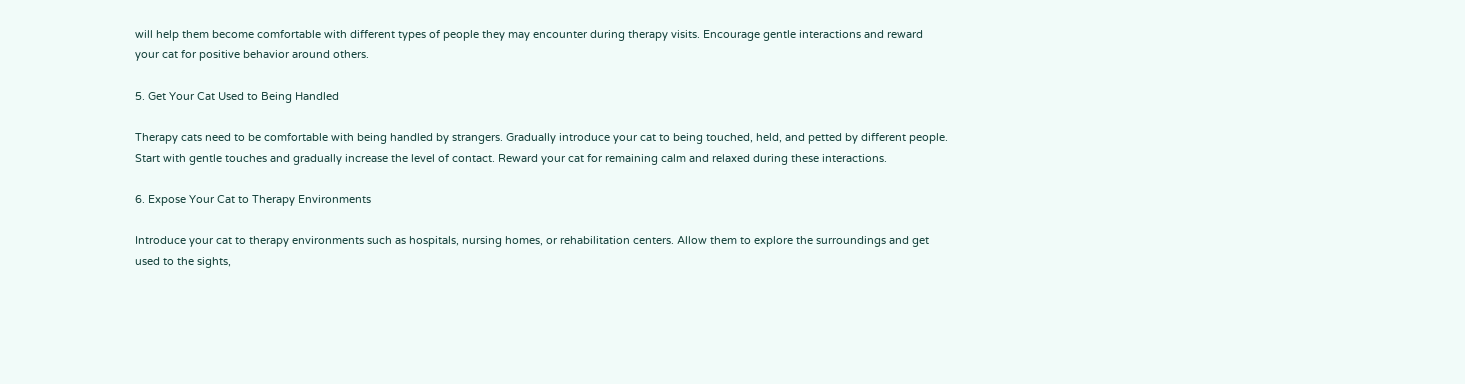will help them become comfortable with different types of people they may encounter during therapy visits. Encourage gentle interactions and reward your cat for positive behavior around others.

5. Get Your Cat Used to Being Handled

Therapy cats need to be comfortable with being handled by strangers. Gradually introduce your cat to being touched, held, and petted by different people. Start with gentle touches and gradually increase the level of contact. Reward your cat for remaining calm and relaxed during these interactions.

6. Expose Your Cat to Therapy Environments

Introduce your cat to therapy environments such as hospitals, nursing homes, or rehabilitation centers. Allow them to explore the surroundings and get used to the sights,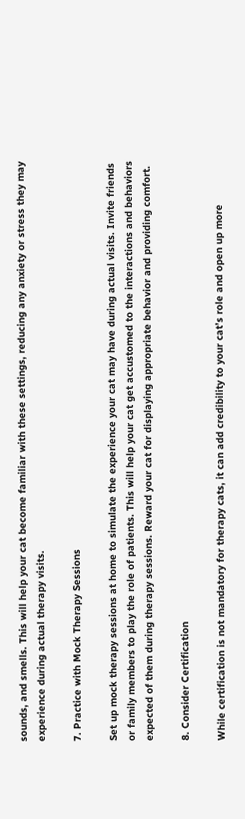sounds, and smells. This will help your cat become familiar with these settings, reducing any anxiety or stress they may experience during actual therapy visits.

7. Practice with Mock Therapy Sessions

Set up mock therapy sessions at home to simulate the experience your cat may have during actual visits. Invite friends or family members to play the role of patients. This will help your cat get accustomed to the interactions and behaviors expected of them during therapy sessions. Reward your cat for displaying appropriate behavior and providing comfort.

8. Consider Certification

While certification is not mandatory for therapy cats, it can add credibility to your cat’s role and open up more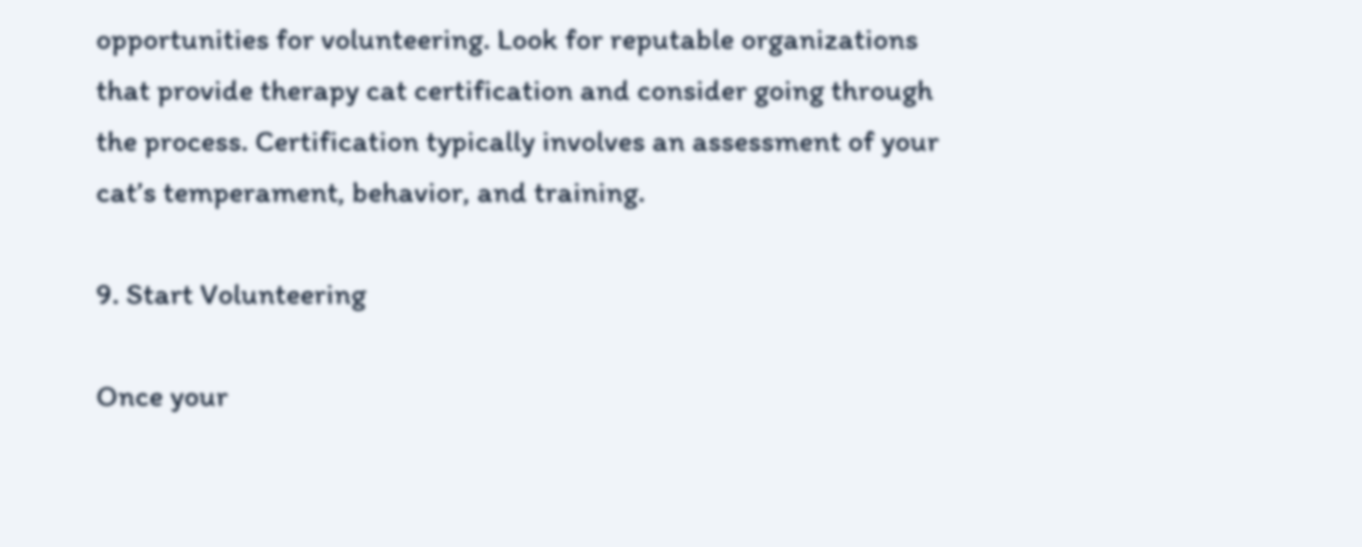opportunities for volunteering. Look for reputable organizations that provide therapy cat certification and consider going through the process. Certification typically involves an assessment of your cat’s temperament, behavior, and training.

9. Start Volunteering

Once your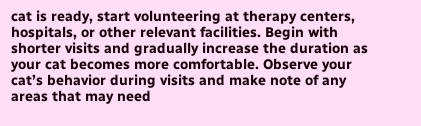cat is ready, start volunteering at therapy centers, hospitals, or other relevant facilities. Begin with shorter visits and gradually increase the duration as your cat becomes more comfortable. Observe your cat’s behavior during visits and make note of any areas that may need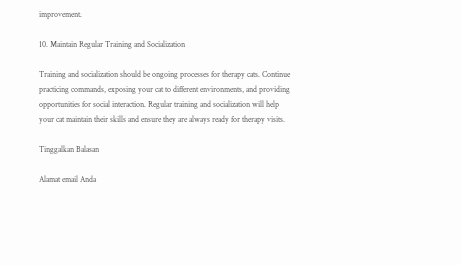improvement.

10. Maintain Regular Training and Socialization

Training and socialization should be ongoing processes for therapy cats. Continue practicing commands, exposing your cat to different environments, and providing opportunities for social interaction. Regular training and socialization will help your cat maintain their skills and ensure they are always ready for therapy visits.

Tinggalkan Balasan

Alamat email Anda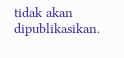tidak akan dipublikasikan.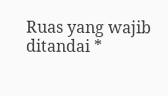Ruas yang wajib ditandai *